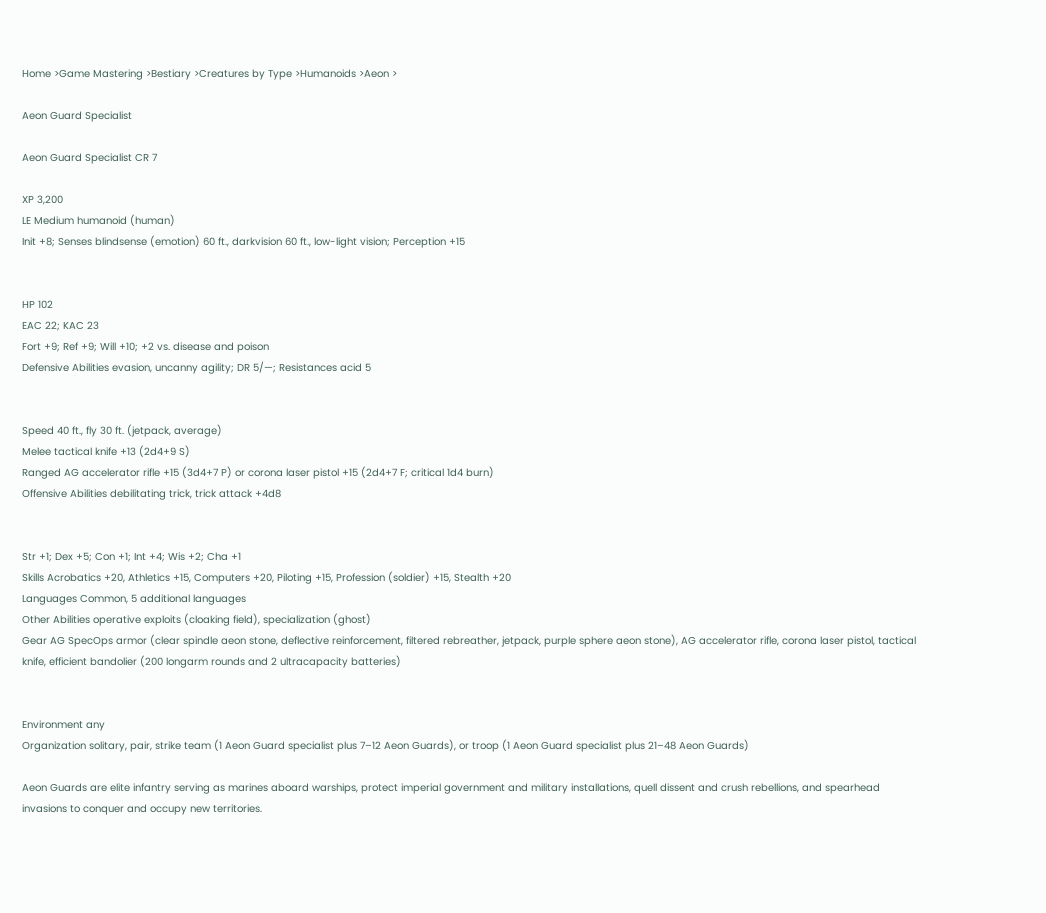Home >Game Mastering >Bestiary >Creatures by Type >Humanoids >Aeon >

Aeon Guard Specialist

Aeon Guard Specialist CR 7

XP 3,200
LE Medium humanoid (human)
Init +8; Senses blindsense (emotion) 60 ft., darkvision 60 ft., low-light vision; Perception +15


HP 102
EAC 22; KAC 23
Fort +9; Ref +9; Will +10; +2 vs. disease and poison
Defensive Abilities evasion, uncanny agility; DR 5/—; Resistances acid 5


Speed 40 ft., fly 30 ft. (jetpack, average)
Melee tactical knife +13 (2d4+9 S)
Ranged AG accelerator rifle +15 (3d4+7 P) or corona laser pistol +15 (2d4+7 F; critical 1d4 burn)
Offensive Abilities debilitating trick, trick attack +4d8


Str +1; Dex +5; Con +1; Int +4; Wis +2; Cha +1
Skills Acrobatics +20, Athletics +15, Computers +20, Piloting +15, Profession (soldier) +15, Stealth +20
Languages Common, 5 additional languages
Other Abilities operative exploits (cloaking field), specialization (ghost)
Gear AG SpecOps armor (clear spindle aeon stone, deflective reinforcement, filtered rebreather, jetpack, purple sphere aeon stone), AG accelerator rifle, corona laser pistol, tactical knife, efficient bandolier (200 longarm rounds and 2 ultracapacity batteries)


Environment any
Organization solitary, pair, strike team (1 Aeon Guard specialist plus 7–12 Aeon Guards), or troop (1 Aeon Guard specialist plus 21–48 Aeon Guards)

Aeon Guards are elite infantry serving as marines aboard warships, protect imperial government and military installations, quell dissent and crush rebellions, and spearhead invasions to conquer and occupy new territories.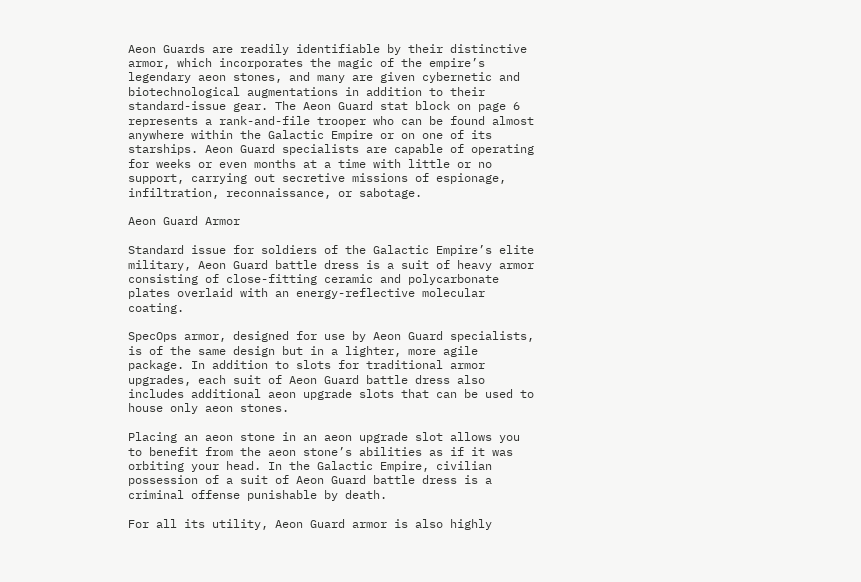Aeon Guards are readily identifiable by their distinctive armor, which incorporates the magic of the empire’s legendary aeon stones, and many are given cybernetic and biotechnological augmentations in addition to their standard-issue gear. The Aeon Guard stat block on page 6 represents a rank-and-file trooper who can be found almost anywhere within the Galactic Empire or on one of its starships. Aeon Guard specialists are capable of operating for weeks or even months at a time with little or no support, carrying out secretive missions of espionage, infiltration, reconnaissance, or sabotage.

Aeon Guard Armor

Standard issue for soldiers of the Galactic Empire’s elite military, Aeon Guard battle dress is a suit of heavy armor consisting of close-fitting ceramic and polycarbonate plates overlaid with an energy-reflective molecular coating.

SpecOps armor, designed for use by Aeon Guard specialists, is of the same design but in a lighter, more agile package. In addition to slots for traditional armor upgrades, each suit of Aeon Guard battle dress also includes additional aeon upgrade slots that can be used to house only aeon stones.

Placing an aeon stone in an aeon upgrade slot allows you to benefit from the aeon stone’s abilities as if it was orbiting your head. In the Galactic Empire, civilian possession of a suit of Aeon Guard battle dress is a criminal offense punishable by death.

For all its utility, Aeon Guard armor is also highly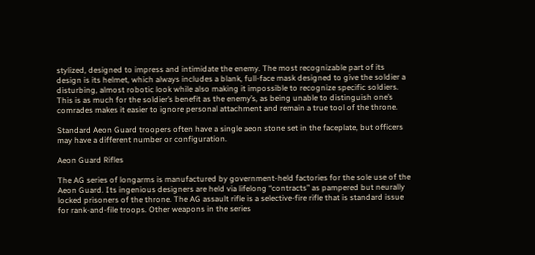stylized, designed to impress and intimidate the enemy. The most recognizable part of its design is its helmet, which always includes a blank, full-face mask designed to give the soldier a disturbing, almost robotic look while also making it impossible to recognize specific soldiers. This is as much for the soldier’s benefit as the enemy’s, as being unable to distinguish one’s comrades makes it easier to ignore personal attachment and remain a true tool of the throne.

Standard Aeon Guard troopers often have a single aeon stone set in the faceplate, but officers may have a different number or configuration.

Aeon Guard Rifles

The AG series of longarms is manufactured by government-held factories for the sole use of the Aeon Guard. Its ingenious designers are held via lifelong “contracts” as pampered but neurally locked prisoners of the throne. The AG assault rifle is a selective-fire rifle that is standard issue for rank-and-file troops. Other weapons in the series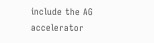include the AG accelerator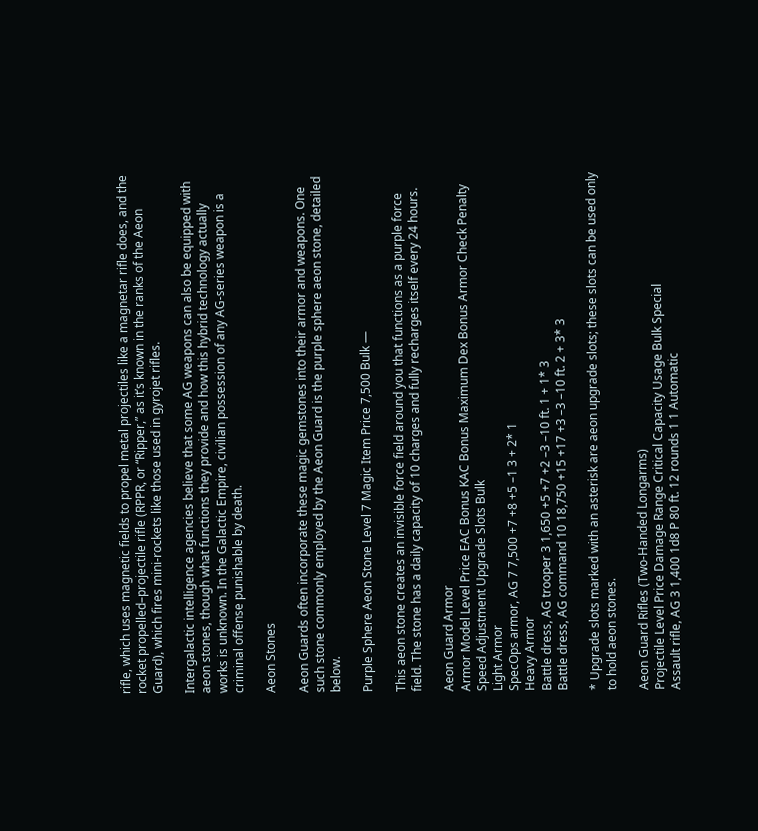rifle, which uses magnetic fields to propel metal projectiles like a magnetar rifle does, and the rocket propelled–projectile rifle (RPPR, or “Ripper,” as it’s known in the ranks of the Aeon Guard), which fires mini-rockets like those used in gyrojet rifles.

Intergalactic intelligence agencies believe that some AG weapons can also be equipped with aeon stones, though what functions they provide and how this hybrid technology actually works is unknown. In the Galactic Empire, civilian possession of any AG-series weapon is a criminal offense punishable by death.

Aeon Stones

Aeon Guards often incorporate these magic gemstones into their armor and weapons. One such stone commonly employed by the Aeon Guard is the purple sphere aeon stone, detailed below.

Purple Sphere Aeon Stone Level 7 Magic Item Price 7,500 Bulk —

This aeon stone creates an invisible force field around you that functions as a purple force field. The stone has a daily capacity of 10 charges and fully recharges itself every 24 hours.

Aeon Guard Armor
Armor Model Level Price EAC Bonus KAC Bonus Maximum Dex Bonus Armor Check Penalty Speed Adjustment Upgrade Slots Bulk
Light Armor
SpecOps armor, AG 7 7,500 +7 +8 +5 –1 3 + 2* 1
Heavy Armor
Battle dress, AG trooper 3 1,650 +5 +7 +2 –3 –10 ft. 1 + 1* 3
Battle dress, AG command 10 18,750 +15 +17 +3 –3 –10 ft. 2 + 3* 3

* Upgrade slots marked with an asterisk are aeon upgrade slots; these slots can be used only to hold aeon stones.

Aeon Guard Rifles (Two-Handed Longarms)
Projectile Level Price Damage Range Critical Capacity Usage Bulk Special
Assault rifle, AG 3 1,400 1d8 P 80 ft. 12 rounds 1 1 Automatic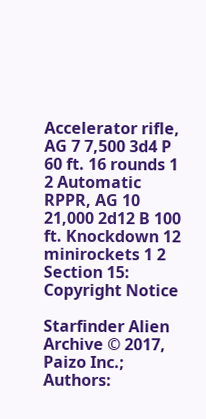Accelerator rifle, AG 7 7,500 3d4 P 60 ft. 16 rounds 1 2 Automatic
RPPR, AG 10 21,000 2d12 B 100 ft. Knockdown 12 minirockets 1 2
Section 15: Copyright Notice

Starfinder Alien Archive © 2017, Paizo Inc.; Authors: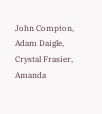John Compton, Adam Daigle, Crystal Frasier, Amanda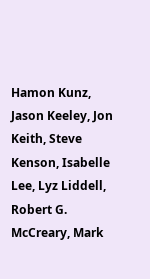Hamon Kunz, Jason Keeley, Jon Keith, Steve Kenson, Isabelle Lee, Lyz Liddell, Robert G. McCreary, Mark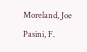Moreland, Joe Pasini, F.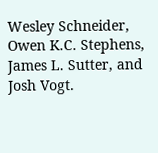Wesley Schneider, Owen K.C. Stephens, James L. Sutter, and Josh Vogt.